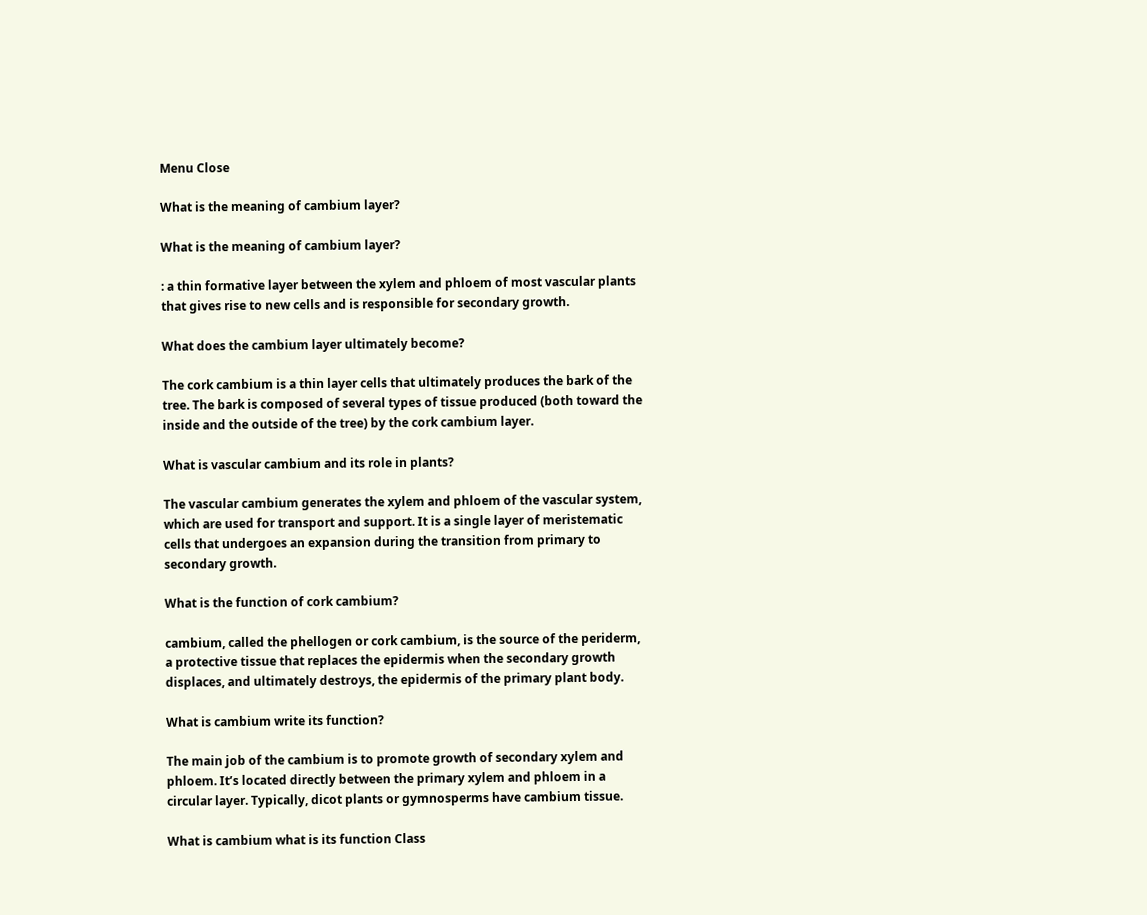Menu Close

What is the meaning of cambium layer?

What is the meaning of cambium layer?

: a thin formative layer between the xylem and phloem of most vascular plants that gives rise to new cells and is responsible for secondary growth.

What does the cambium layer ultimately become?

The cork cambium is a thin layer cells that ultimately produces the bark of the tree. The bark is composed of several types of tissue produced (both toward the inside and the outside of the tree) by the cork cambium layer.

What is vascular cambium and its role in plants?

The vascular cambium generates the xylem and phloem of the vascular system, which are used for transport and support. It is a single layer of meristematic cells that undergoes an expansion during the transition from primary to secondary growth.

What is the function of cork cambium?

cambium, called the phellogen or cork cambium, is the source of the periderm, a protective tissue that replaces the epidermis when the secondary growth displaces, and ultimately destroys, the epidermis of the primary plant body.

What is cambium write its function?

The main job of the cambium is to promote growth of secondary xylem and phloem. It’s located directly between the primary xylem and phloem in a circular layer. Typically, dicot plants or gymnosperms have cambium tissue.

What is cambium what is its function Class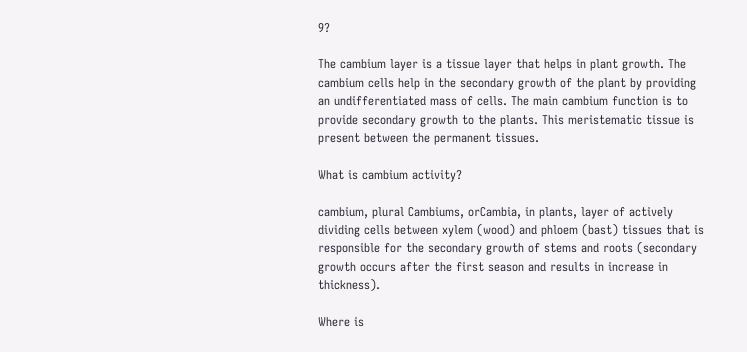9?

The cambium layer is a tissue layer that helps in plant growth. The cambium cells help in the secondary growth of the plant by providing an undifferentiated mass of cells. The main cambium function is to provide secondary growth to the plants. This meristematic tissue is present between the permanent tissues.

What is cambium activity?

cambium, plural Cambiums, orCambia, in plants, layer of actively dividing cells between xylem (wood) and phloem (bast) tissues that is responsible for the secondary growth of stems and roots (secondary growth occurs after the first season and results in increase in thickness).

Where is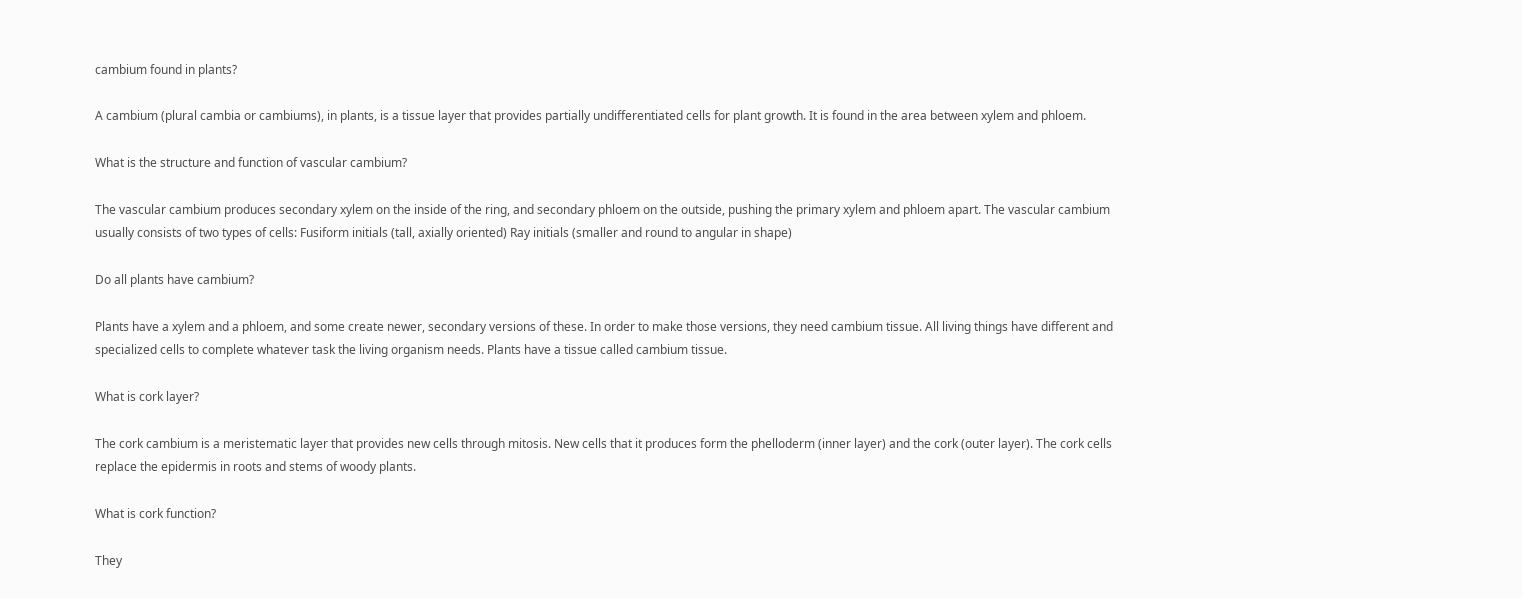cambium found in plants?

A cambium (plural cambia or cambiums), in plants, is a tissue layer that provides partially undifferentiated cells for plant growth. It is found in the area between xylem and phloem.

What is the structure and function of vascular cambium?

The vascular cambium produces secondary xylem on the inside of the ring, and secondary phloem on the outside, pushing the primary xylem and phloem apart. The vascular cambium usually consists of two types of cells: Fusiform initials (tall, axially oriented) Ray initials (smaller and round to angular in shape)

Do all plants have cambium?

Plants have a xylem and a phloem, and some create newer, secondary versions of these. In order to make those versions, they need cambium tissue. All living things have different and specialized cells to complete whatever task the living organism needs. Plants have a tissue called cambium tissue.

What is cork layer?

The cork cambium is a meristematic layer that provides new cells through mitosis. New cells that it produces form the phelloderm (inner layer) and the cork (outer layer). The cork cells replace the epidermis in roots and stems of woody plants.

What is cork function?

They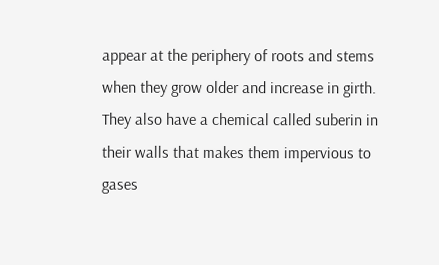appear at the periphery of roots and stems when they grow older and increase in girth. They also have a chemical called suberin in their walls that makes them impervious to gases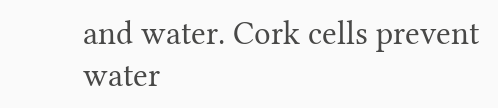and water. Cork cells prevent water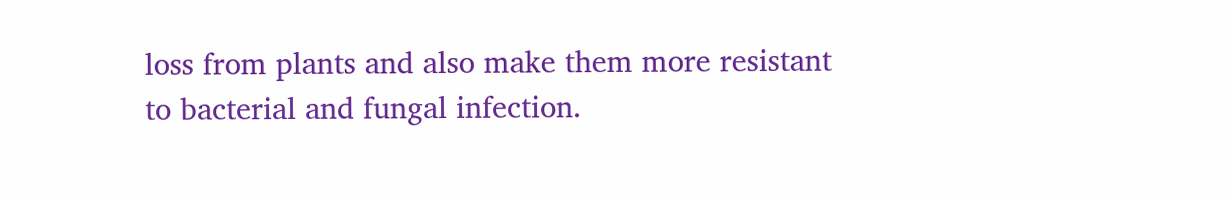loss from plants and also make them more resistant to bacterial and fungal infection.